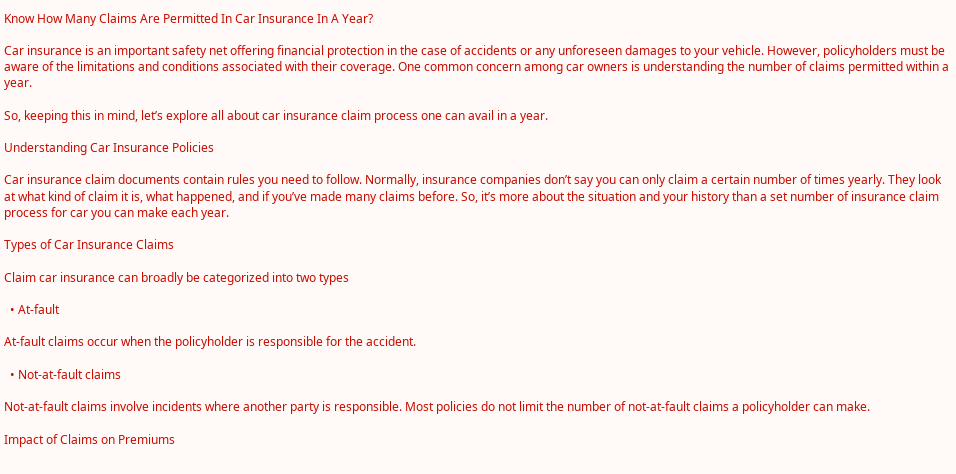Know How Many Claims Are Permitted In Car Insurance In A Year?

Car insurance is an important safety net offering financial protection in the case of accidents or any unforeseen damages to your vehicle. However, policyholders must be aware of the limitations and conditions associated with their coverage. One common concern among car owners is understanding the number of claims permitted within a year.

So, keeping this in mind, let’s explore all about car insurance claim process one can avail in a year.

Understanding Car Insurance Policies

Car insurance claim documents contain rules you need to follow. Normally, insurance companies don’t say you can only claim a certain number of times yearly. They look at what kind of claim it is, what happened, and if you’ve made many claims before. So, it’s more about the situation and your history than a set number of insurance claim process for car you can make each year.

Types of Car Insurance Claims

Claim car insurance can broadly be categorized into two types

  • At-fault

At-fault claims occur when the policyholder is responsible for the accident.

  • Not-at-fault claims

Not-at-fault claims involve incidents where another party is responsible. Most policies do not limit the number of not-at-fault claims a policyholder can make.

Impact of Claims on Premiums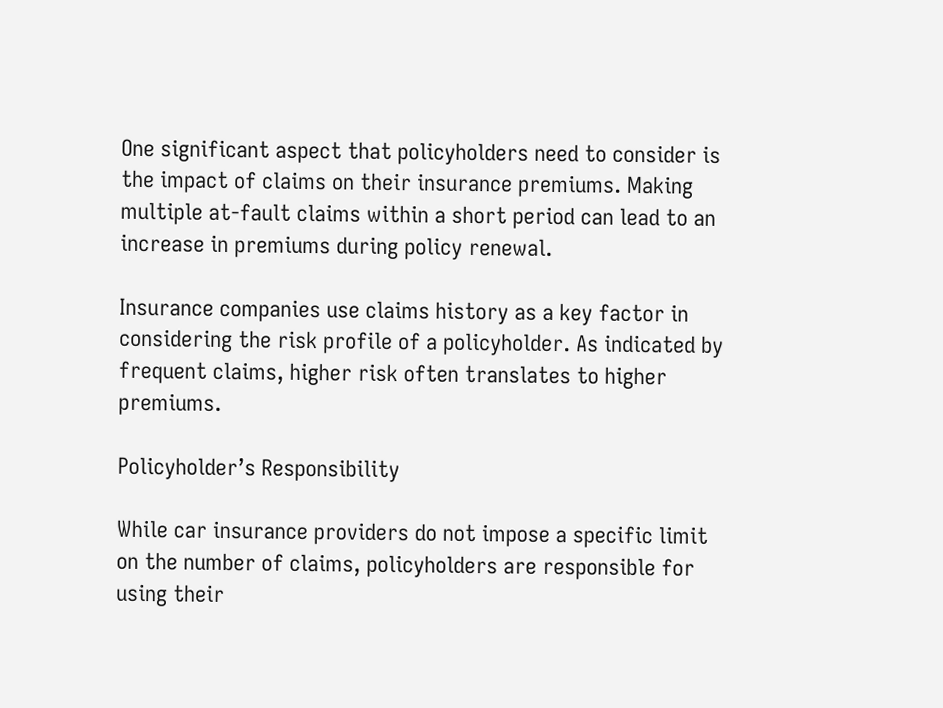One significant aspect that policyholders need to consider is the impact of claims on their insurance premiums. Making multiple at-fault claims within a short period can lead to an increase in premiums during policy renewal.

Insurance companies use claims history as a key factor in considering the risk profile of a policyholder. As indicated by frequent claims, higher risk often translates to higher premiums.

Policyholder’s Responsibility

While car insurance providers do not impose a specific limit on the number of claims, policyholders are responsible for using their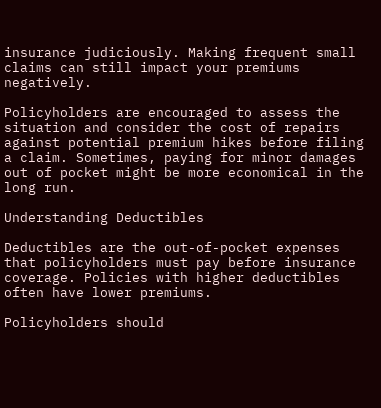insurance judiciously. Making frequent small claims can still impact your premiums negatively.

Policyholders are encouraged to assess the situation and consider the cost of repairs against potential premium hikes before filing a claim. Sometimes, paying for minor damages out of pocket might be more economical in the long run.

Understanding Deductibles

Deductibles are the out-of-pocket expenses that policyholders must pay before insurance coverage. Policies with higher deductibles often have lower premiums.

Policyholders should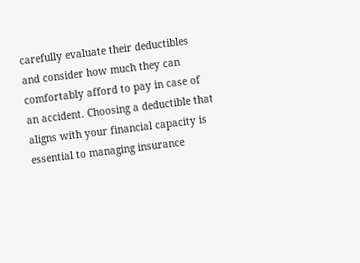carefully evaluate their deductibles and consider how much they can comfortably afford to pay in case of an accident. Choosing a deductible that aligns with your financial capacity is essential to managing insurance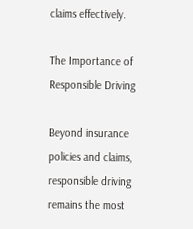claims effectively.

The Importance of Responsible Driving

Beyond insurance policies and claims, responsible driving remains the most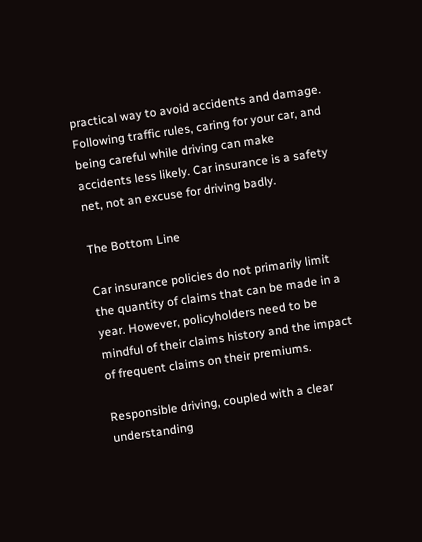practical way to avoid accidents and damage. Following traffic rules, caring for your car, and being careful while driving can make accidents less likely. Car insurance is a safety net, not an excuse for driving badly.

The Bottom Line

Car insurance policies do not primarily limit the quantity of claims that can be made in a year. However, policyholders need to be mindful of their claims history and the impact of frequent claims on their premiums.

Responsible driving, coupled with a clear understanding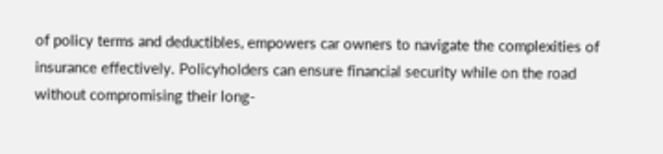of policy terms and deductibles, empowers car owners to navigate the complexities of insurance effectively. Policyholders can ensure financial security while on the road without compromising their long-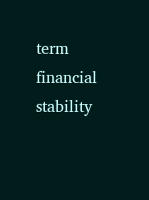term financial stability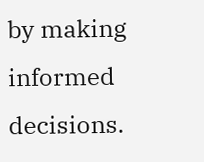by making informed decisions.